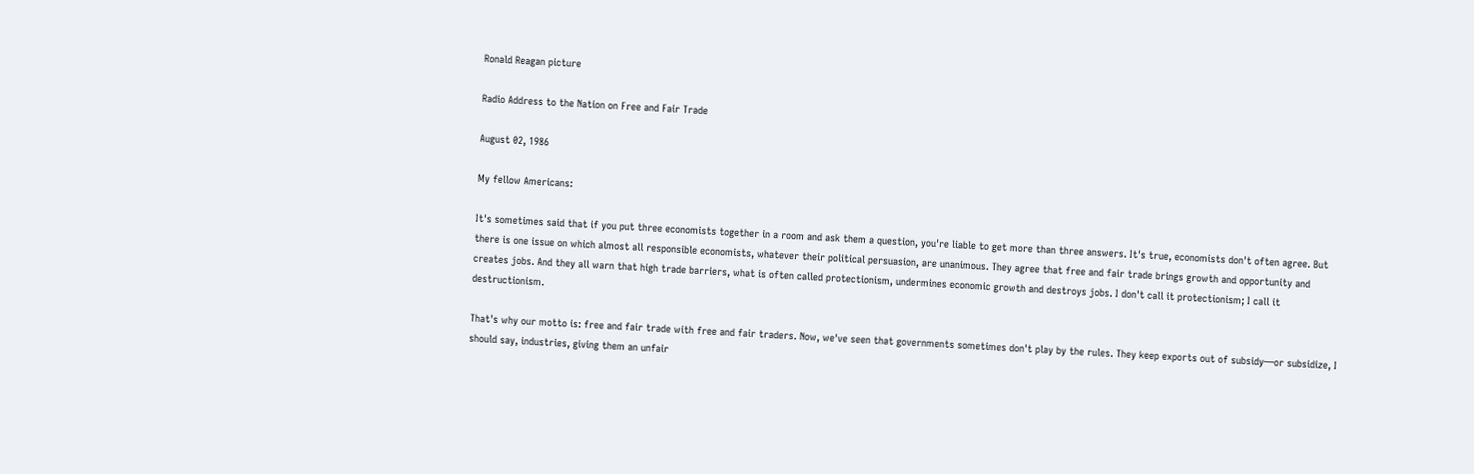Ronald Reagan picture

Radio Address to the Nation on Free and Fair Trade

August 02, 1986

My fellow Americans:

It's sometimes said that if you put three economists together in a room and ask them a question, you're liable to get more than three answers. It's true, economists don't often agree. But there is one issue on which almost all responsible economists, whatever their political persuasion, are unanimous. They agree that free and fair trade brings growth and opportunity and creates jobs. And they all warn that high trade barriers, what is often called protectionism, undermines economic growth and destroys jobs. I don't call it protectionism; I call it destructionism.

That's why our motto is: free and fair trade with free and fair traders. Now, we've seen that governments sometimes don't play by the rules. They keep exports out of subsidy—or subsidize, I should say, industries, giving them an unfair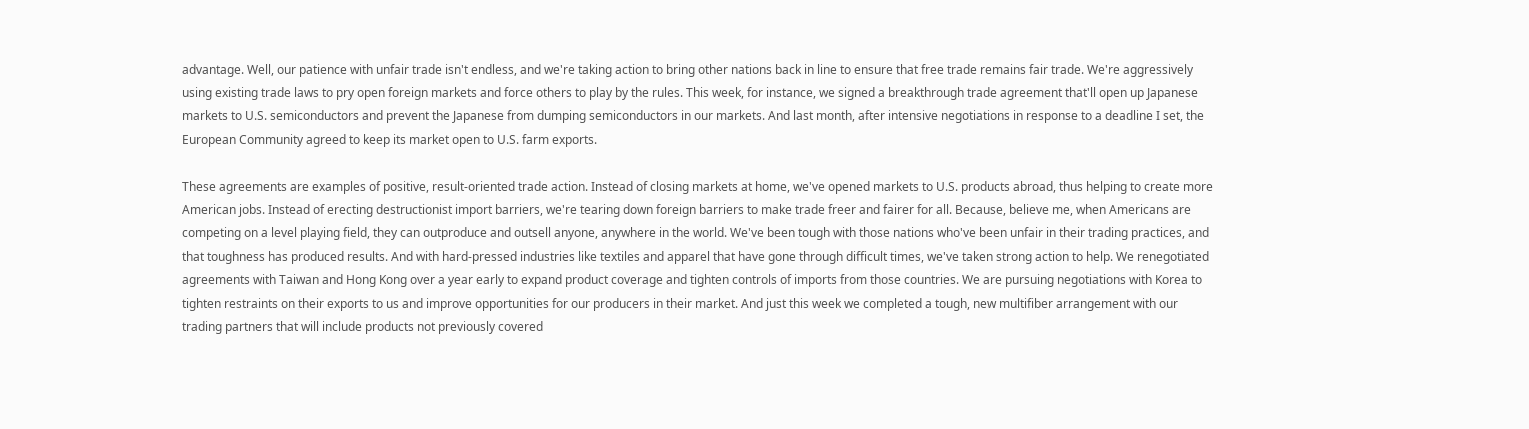advantage. Well, our patience with unfair trade isn't endless, and we're taking action to bring other nations back in line to ensure that free trade remains fair trade. We're aggressively using existing trade laws to pry open foreign markets and force others to play by the rules. This week, for instance, we signed a breakthrough trade agreement that'll open up Japanese markets to U.S. semiconductors and prevent the Japanese from dumping semiconductors in our markets. And last month, after intensive negotiations in response to a deadline I set, the European Community agreed to keep its market open to U.S. farm exports.

These agreements are examples of positive, result-oriented trade action. Instead of closing markets at home, we've opened markets to U.S. products abroad, thus helping to create more American jobs. Instead of erecting destructionist import barriers, we're tearing down foreign barriers to make trade freer and fairer for all. Because, believe me, when Americans are competing on a level playing field, they can outproduce and outsell anyone, anywhere in the world. We've been tough with those nations who've been unfair in their trading practices, and that toughness has produced results. And with hard-pressed industries like textiles and apparel that have gone through difficult times, we've taken strong action to help. We renegotiated agreements with Taiwan and Hong Kong over a year early to expand product coverage and tighten controls of imports from those countries. We are pursuing negotiations with Korea to tighten restraints on their exports to us and improve opportunities for our producers in their market. And just this week we completed a tough, new multifiber arrangement with our trading partners that will include products not previously covered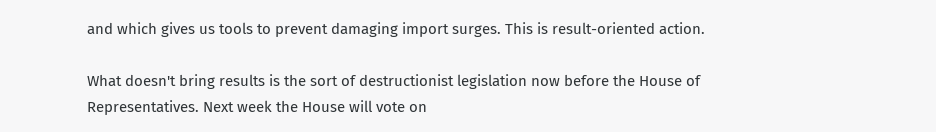and which gives us tools to prevent damaging import surges. This is result-oriented action.

What doesn't bring results is the sort of destructionist legislation now before the House of Representatives. Next week the House will vote on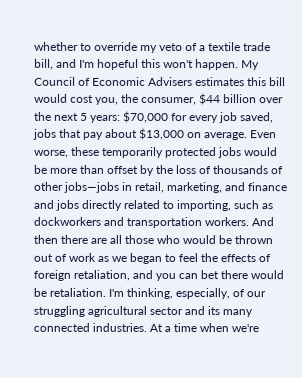whether to override my veto of a textile trade bill, and I'm hopeful this won't happen. My Council of Economic Advisers estimates this bill would cost you, the consumer, $44 billion over the next 5 years: $70,000 for every job saved, jobs that pay about $13,000 on average. Even worse, these temporarily protected jobs would be more than offset by the loss of thousands of other jobs—jobs in retail, marketing, and finance and jobs directly related to importing, such as dockworkers and transportation workers. And then there are all those who would be thrown out of work as we began to feel the effects of foreign retaliation, and you can bet there would be retaliation. I'm thinking, especially, of our struggling agricultural sector and its many connected industries. At a time when we're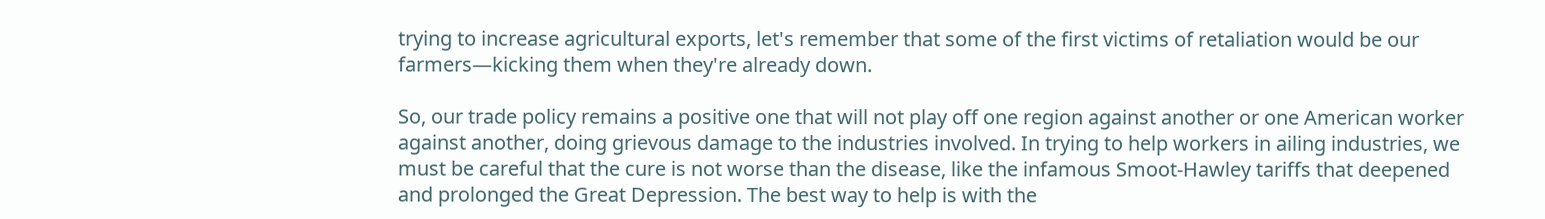trying to increase agricultural exports, let's remember that some of the first victims of retaliation would be our farmers—kicking them when they're already down.

So, our trade policy remains a positive one that will not play off one region against another or one American worker against another, doing grievous damage to the industries involved. In trying to help workers in ailing industries, we must be careful that the cure is not worse than the disease, like the infamous Smoot-Hawley tariffs that deepened and prolonged the Great Depression. The best way to help is with the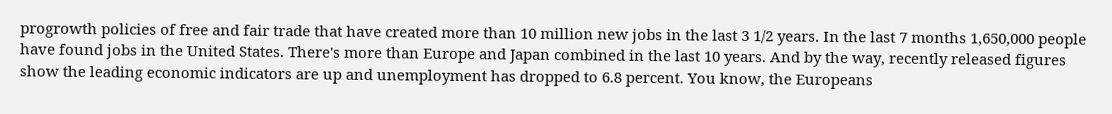progrowth policies of free and fair trade that have created more than 10 million new jobs in the last 3 1/2 years. In the last 7 months 1,650,000 people have found jobs in the United States. There's more than Europe and Japan combined in the last 10 years. And by the way, recently released figures show the leading economic indicators are up and unemployment has dropped to 6.8 percent. You know, the Europeans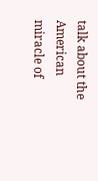talk about the American miracle of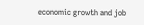economic growth and job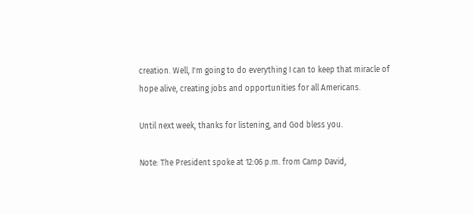creation. Well, I'm going to do everything I can to keep that miracle of hope alive, creating jobs and opportunities for all Americans.

Until next week, thanks for listening, and God bless you.

Note: The President spoke at 12:06 p.m. from Camp David,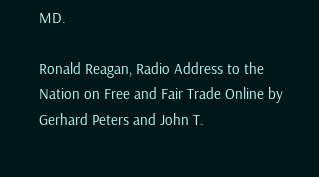MD.

Ronald Reagan, Radio Address to the Nation on Free and Fair Trade Online by Gerhard Peters and John T.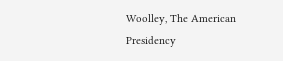Woolley, The American Presidency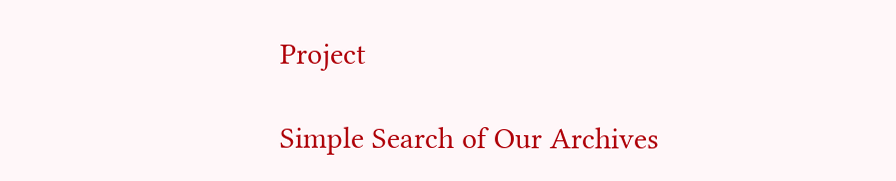Project

Simple Search of Our Archives